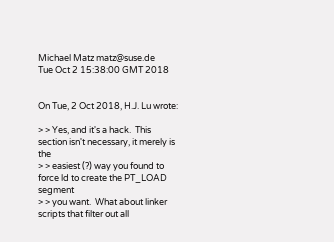Michael Matz matz@suse.de
Tue Oct 2 15:38:00 GMT 2018


On Tue, 2 Oct 2018, H.J. Lu wrote:

> > Yes, and it's a hack.  This section isn't necessary, it merely is the
> > easiest (?) way you found to force ld to create the PT_LOAD segment
> > you want.  What about linker scripts that filter out all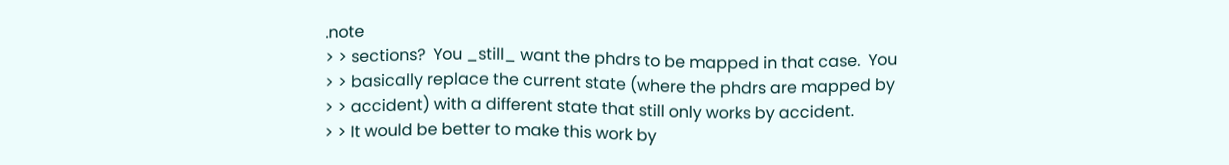.note
> > sections?  You _still_ want the phdrs to be mapped in that case.  You
> > basically replace the current state (where the phdrs are mapped by
> > accident) with a different state that still only works by accident.
> > It would be better to make this work by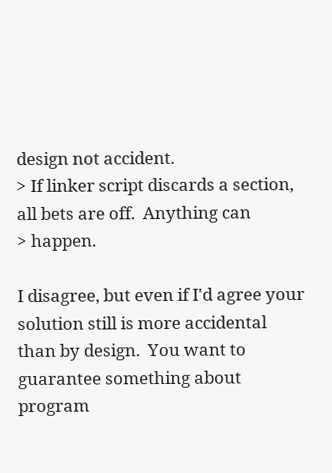design not accident.
> If linker script discards a section, all bets are off.  Anything can
> happen.

I disagree, but even if I'd agree your solution still is more accidental
than by design.  You want to guarantee something about program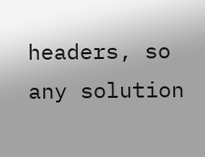headers, so
any solution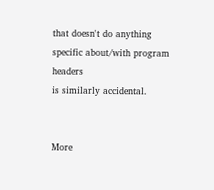that doesn't do anything specific about/with program headers
is similarly accidental.


More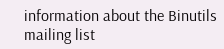information about the Binutils mailing list